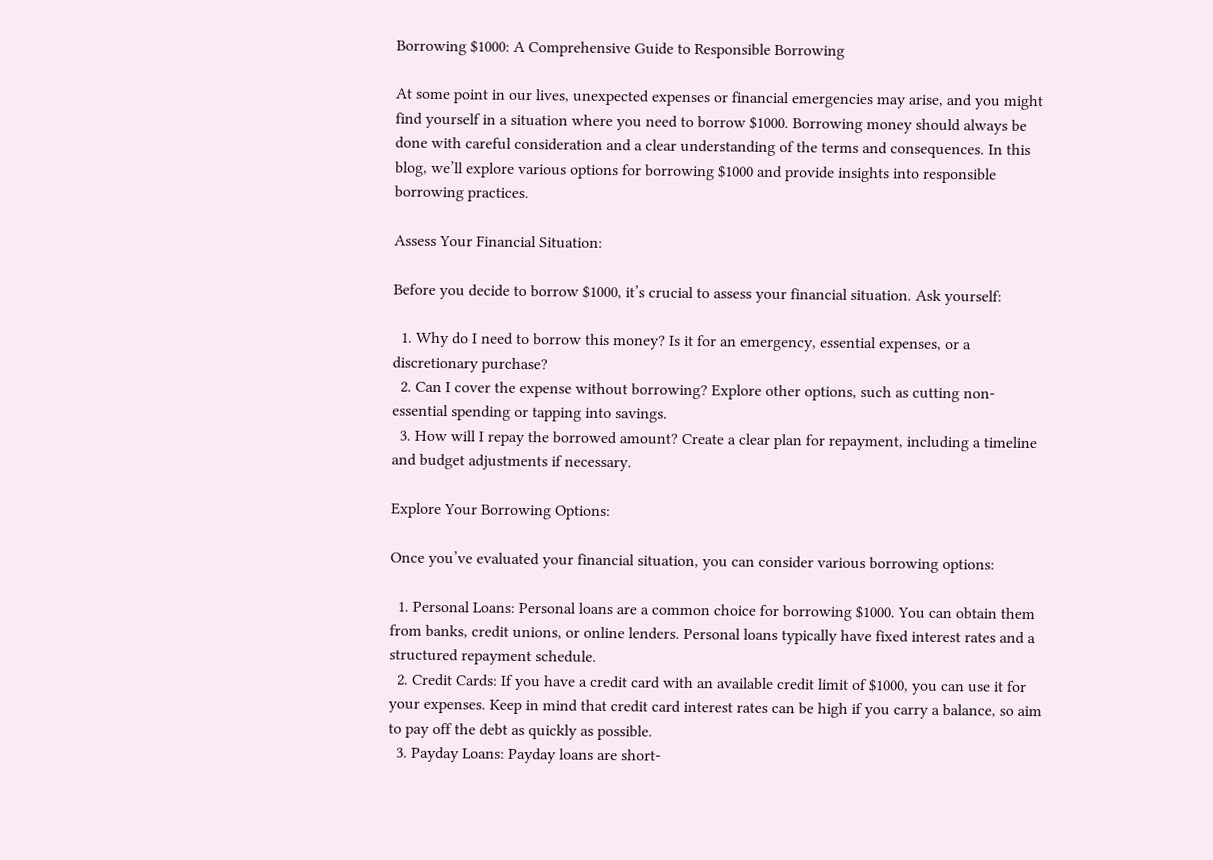Borrowing $1000: A Comprehensive Guide to Responsible Borrowing

At some point in our lives, unexpected expenses or financial emergencies may arise, and you might find yourself in a situation where you need to borrow $1000. Borrowing money should always be done with careful consideration and a clear understanding of the terms and consequences. In this blog, we’ll explore various options for borrowing $1000 and provide insights into responsible borrowing practices.

Assess Your Financial Situation:

Before you decide to borrow $1000, it’s crucial to assess your financial situation. Ask yourself:

  1. Why do I need to borrow this money? Is it for an emergency, essential expenses, or a discretionary purchase?
  2. Can I cover the expense without borrowing? Explore other options, such as cutting non-essential spending or tapping into savings.
  3. How will I repay the borrowed amount? Create a clear plan for repayment, including a timeline and budget adjustments if necessary.

Explore Your Borrowing Options:

Once you’ve evaluated your financial situation, you can consider various borrowing options:

  1. Personal Loans: Personal loans are a common choice for borrowing $1000. You can obtain them from banks, credit unions, or online lenders. Personal loans typically have fixed interest rates and a structured repayment schedule.
  2. Credit Cards: If you have a credit card with an available credit limit of $1000, you can use it for your expenses. Keep in mind that credit card interest rates can be high if you carry a balance, so aim to pay off the debt as quickly as possible.
  3. Payday Loans: Payday loans are short-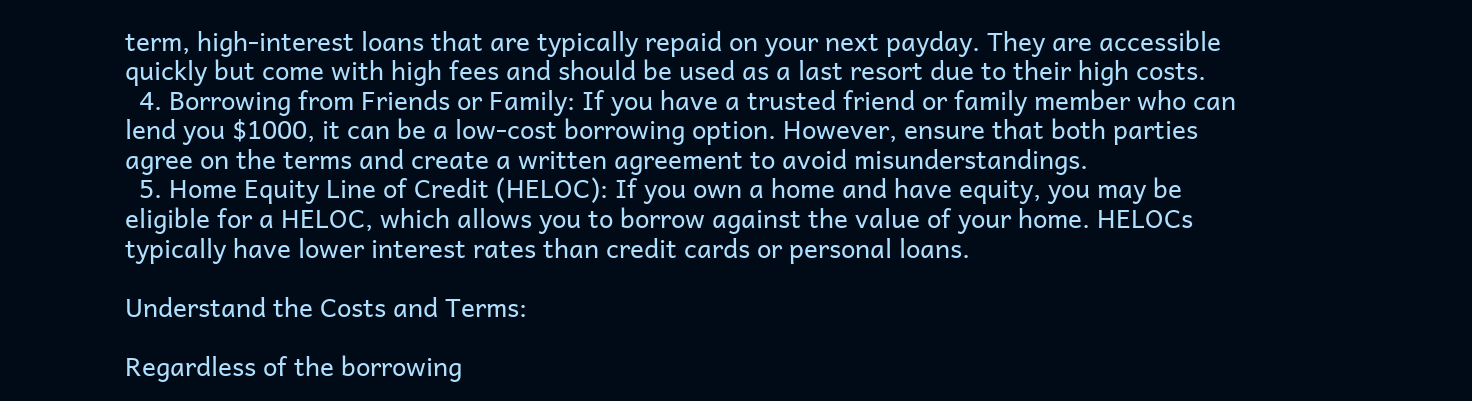term, high-interest loans that are typically repaid on your next payday. They are accessible quickly but come with high fees and should be used as a last resort due to their high costs.
  4. Borrowing from Friends or Family: If you have a trusted friend or family member who can lend you $1000, it can be a low-cost borrowing option. However, ensure that both parties agree on the terms and create a written agreement to avoid misunderstandings.
  5. Home Equity Line of Credit (HELOC): If you own a home and have equity, you may be eligible for a HELOC, which allows you to borrow against the value of your home. HELOCs typically have lower interest rates than credit cards or personal loans.

Understand the Costs and Terms:

Regardless of the borrowing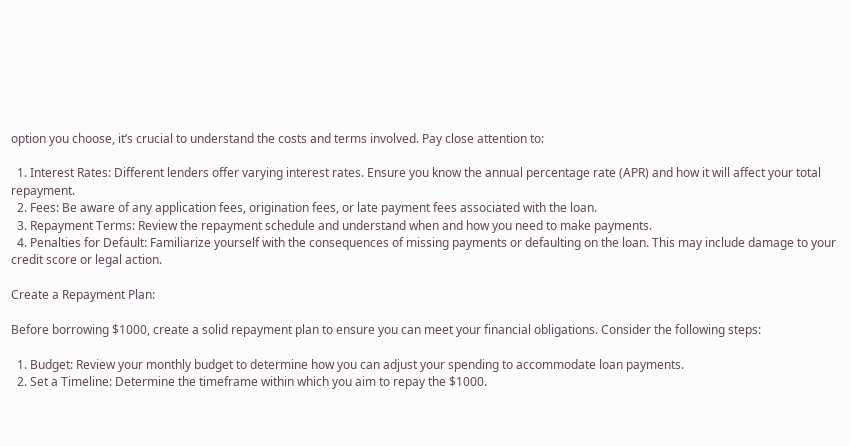option you choose, it’s crucial to understand the costs and terms involved. Pay close attention to:

  1. Interest Rates: Different lenders offer varying interest rates. Ensure you know the annual percentage rate (APR) and how it will affect your total repayment.
  2. Fees: Be aware of any application fees, origination fees, or late payment fees associated with the loan.
  3. Repayment Terms: Review the repayment schedule and understand when and how you need to make payments.
  4. Penalties for Default: Familiarize yourself with the consequences of missing payments or defaulting on the loan. This may include damage to your credit score or legal action.

Create a Repayment Plan:

Before borrowing $1000, create a solid repayment plan to ensure you can meet your financial obligations. Consider the following steps:

  1. Budget: Review your monthly budget to determine how you can adjust your spending to accommodate loan payments.
  2. Set a Timeline: Determine the timeframe within which you aim to repay the $1000.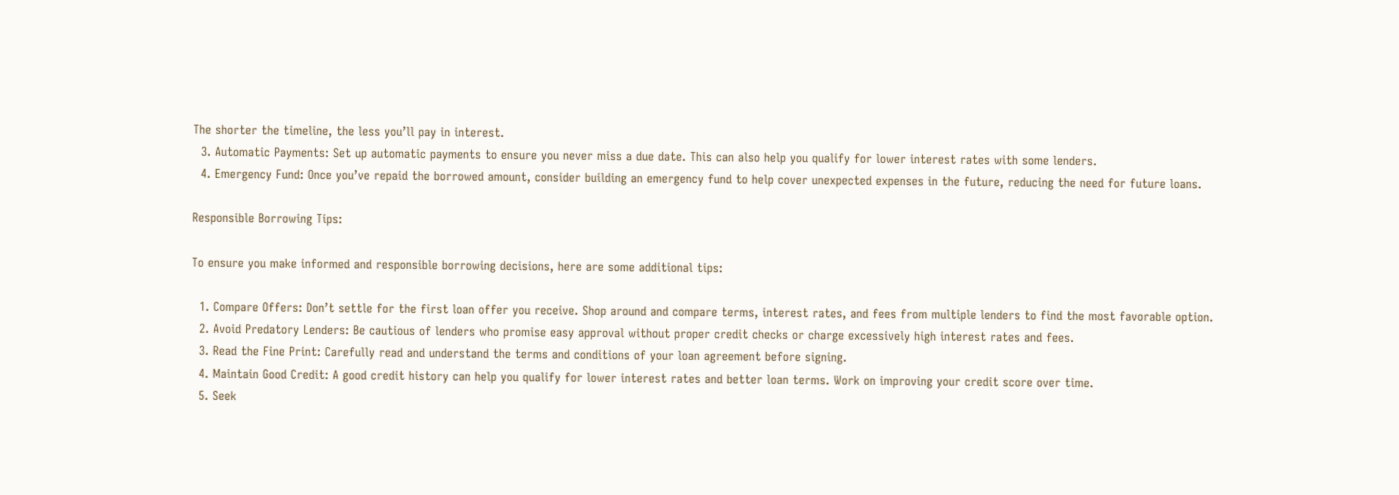The shorter the timeline, the less you’ll pay in interest.
  3. Automatic Payments: Set up automatic payments to ensure you never miss a due date. This can also help you qualify for lower interest rates with some lenders.
  4. Emergency Fund: Once you’ve repaid the borrowed amount, consider building an emergency fund to help cover unexpected expenses in the future, reducing the need for future loans.

Responsible Borrowing Tips:

To ensure you make informed and responsible borrowing decisions, here are some additional tips:

  1. Compare Offers: Don’t settle for the first loan offer you receive. Shop around and compare terms, interest rates, and fees from multiple lenders to find the most favorable option.
  2. Avoid Predatory Lenders: Be cautious of lenders who promise easy approval without proper credit checks or charge excessively high interest rates and fees.
  3. Read the Fine Print: Carefully read and understand the terms and conditions of your loan agreement before signing.
  4. Maintain Good Credit: A good credit history can help you qualify for lower interest rates and better loan terms. Work on improving your credit score over time.
  5. Seek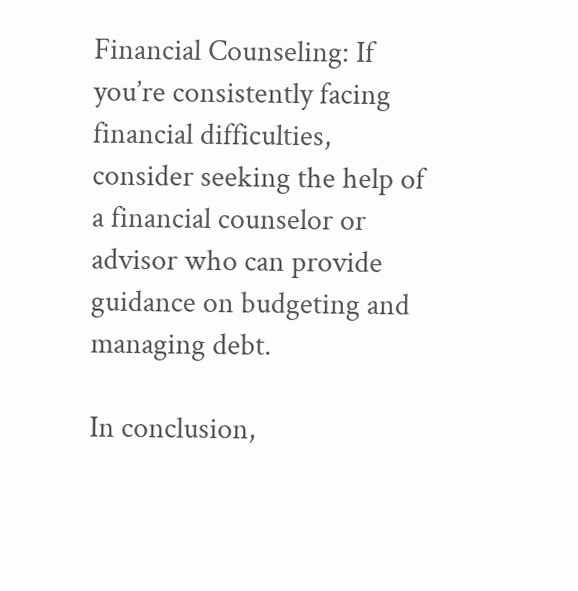Financial Counseling: If you’re consistently facing financial difficulties, consider seeking the help of a financial counselor or advisor who can provide guidance on budgeting and managing debt.

In conclusion,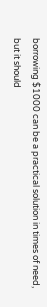borrowing $1000 can be a practical solution in times of need, but it should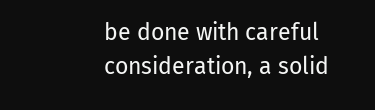be done with careful consideration, a solid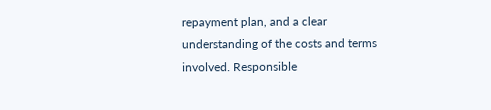repayment plan, and a clear understanding of the costs and terms involved. Responsible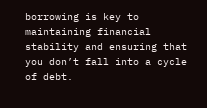borrowing is key to maintaining financial stability and ensuring that you don’t fall into a cycle of debt.